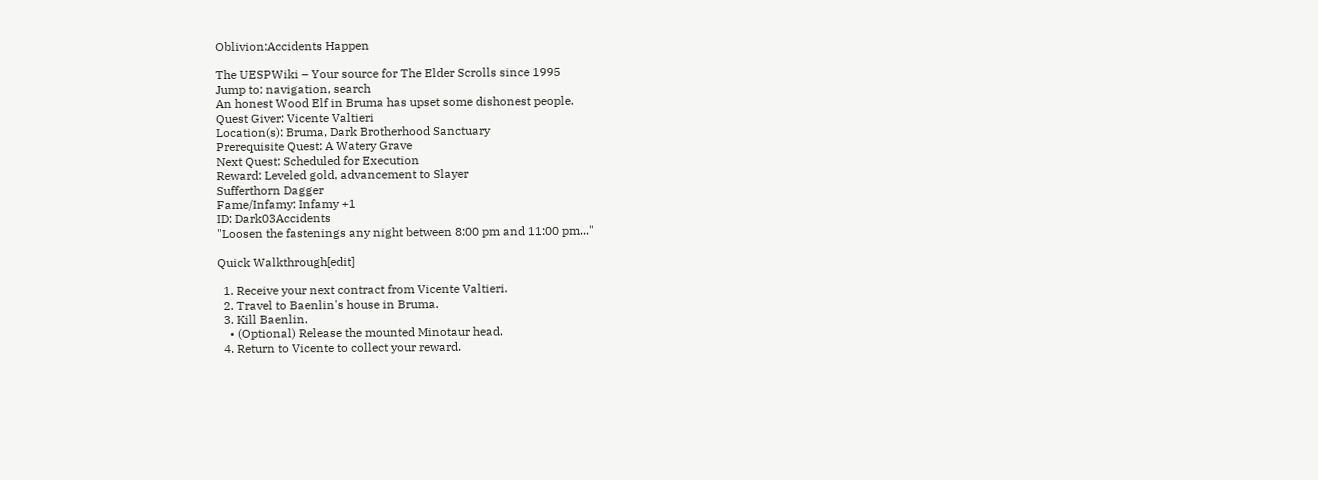Oblivion:Accidents Happen

The UESPWiki – Your source for The Elder Scrolls since 1995
Jump to: navigation, search
An honest Wood Elf in Bruma has upset some dishonest people.
Quest Giver: Vicente Valtieri
Location(s): Bruma, Dark Brotherhood Sanctuary
Prerequisite Quest: A Watery Grave
Next Quest: Scheduled for Execution
Reward: Leveled gold, advancement to Slayer
Sufferthorn Dagger
Fame/Infamy: Infamy +1
ID: Dark03Accidents
"Loosen the fastenings any night between 8:00 pm and 11:00 pm..."

Quick Walkthrough[edit]

  1. Receive your next contract from Vicente Valtieri.
  2. Travel to Baenlin's house in Bruma.
  3. Kill Baenlin.
    • (Optional) Release the mounted Minotaur head.
  4. Return to Vicente to collect your reward.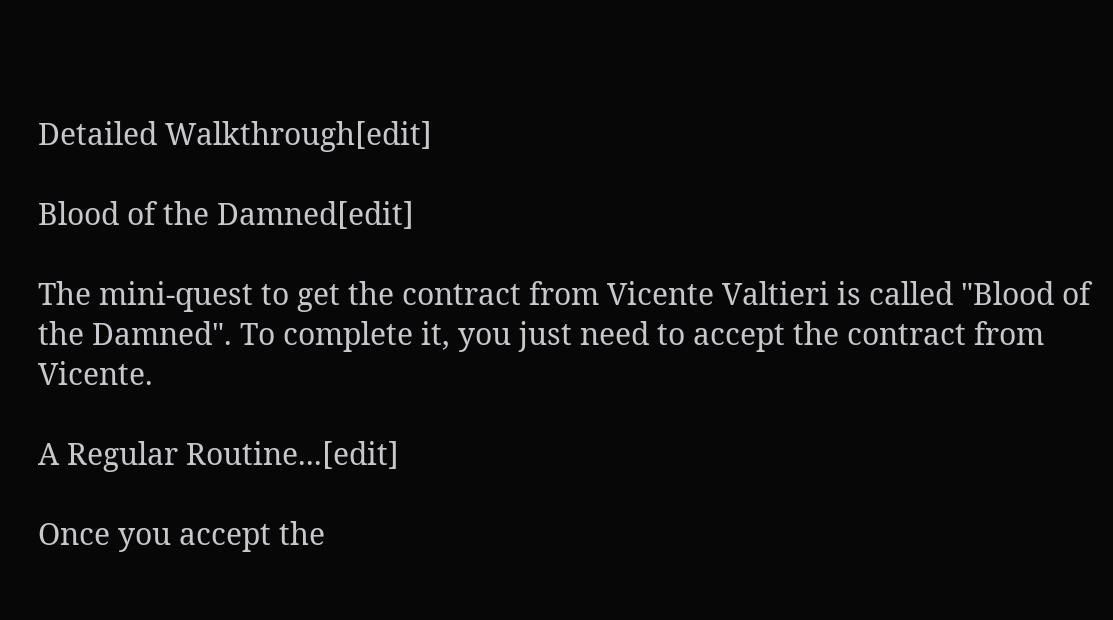Detailed Walkthrough[edit]

Blood of the Damned[edit]

The mini-quest to get the contract from Vicente Valtieri is called "Blood of the Damned". To complete it, you just need to accept the contract from Vicente.

A Regular Routine...[edit]

Once you accept the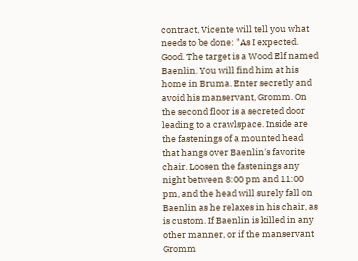contract, Vicente will tell you what needs to be done: "As I expected. Good. The target is a Wood Elf named Baenlin. You will find him at his home in Bruma. Enter secretly and avoid his manservant, Gromm. On the second floor is a secreted door leading to a crawlspace. Inside are the fastenings of a mounted head that hangs over Baenlin's favorite chair. Loosen the fastenings any night between 8:00 pm and 11:00 pm, and the head will surely fall on Baenlin as he relaxes in his chair, as is custom. If Baenlin is killed in any other manner, or if the manservant Gromm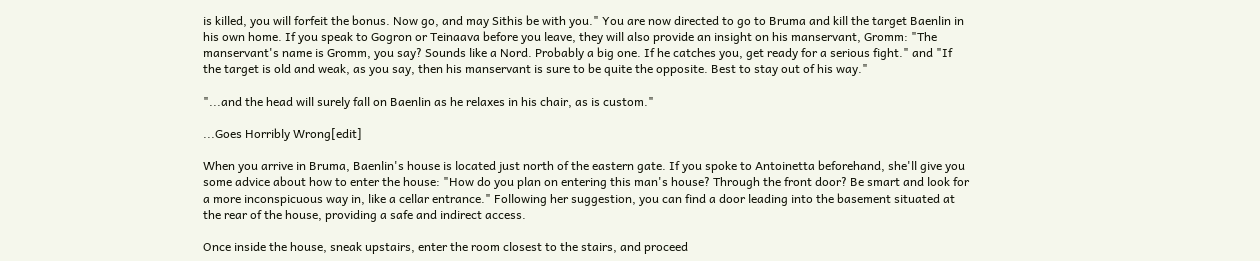is killed, you will forfeit the bonus. Now go, and may Sithis be with you." You are now directed to go to Bruma and kill the target Baenlin in his own home. If you speak to Gogron or Teinaava before you leave, they will also provide an insight on his manservant, Gromm: "The manservant's name is Gromm, you say? Sounds like a Nord. Probably a big one. If he catches you, get ready for a serious fight." and "If the target is old and weak, as you say, then his manservant is sure to be quite the opposite. Best to stay out of his way."

"...and the head will surely fall on Baenlin as he relaxes in his chair, as is custom."

...Goes Horribly Wrong[edit]

When you arrive in Bruma, Baenlin's house is located just north of the eastern gate. If you spoke to Antoinetta beforehand, she'll give you some advice about how to enter the house: "How do you plan on entering this man's house? Through the front door? Be smart and look for a more inconspicuous way in, like a cellar entrance." Following her suggestion, you can find a door leading into the basement situated at the rear of the house, providing a safe and indirect access.

Once inside the house, sneak upstairs, enter the room closest to the stairs, and proceed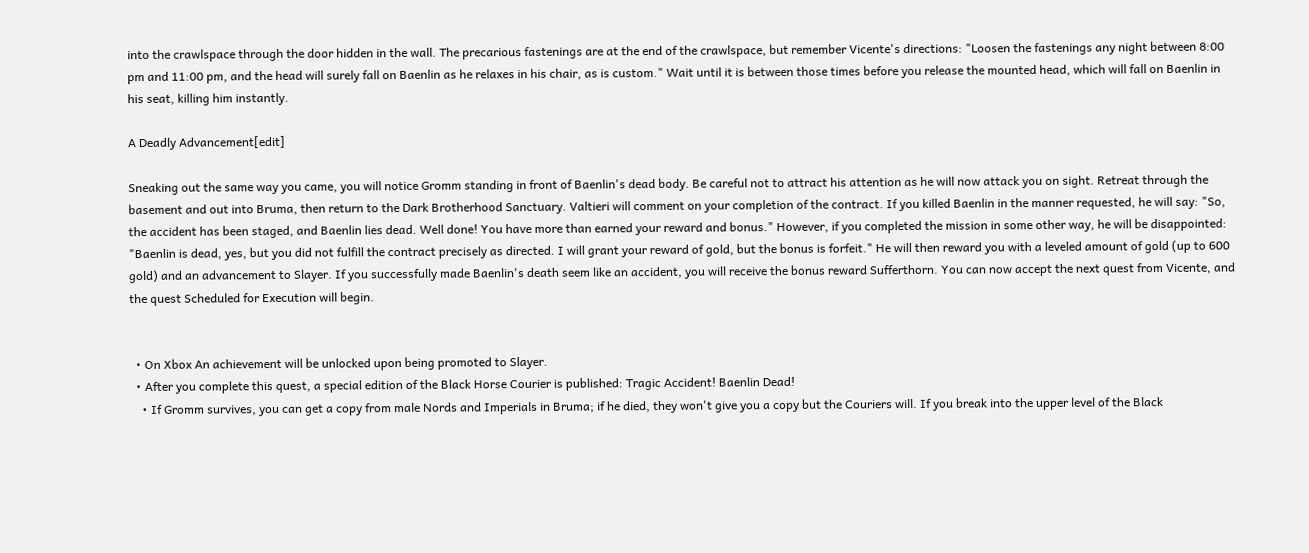into the crawlspace through the door hidden in the wall. The precarious fastenings are at the end of the crawlspace, but remember Vicente's directions: "Loosen the fastenings any night between 8:00 pm and 11:00 pm, and the head will surely fall on Baenlin as he relaxes in his chair, as is custom." Wait until it is between those times before you release the mounted head, which will fall on Baenlin in his seat, killing him instantly.

A Deadly Advancement[edit]

Sneaking out the same way you came, you will notice Gromm standing in front of Baenlin's dead body. Be careful not to attract his attention as he will now attack you on sight. Retreat through the basement and out into Bruma, then return to the Dark Brotherhood Sanctuary. Valtieri will comment on your completion of the contract. If you killed Baenlin in the manner requested, he will say: "So, the accident has been staged, and Baenlin lies dead. Well done! You have more than earned your reward and bonus." However, if you completed the mission in some other way, he will be disappointed: "Baenlin is dead, yes, but you did not fulfill the contract precisely as directed. I will grant your reward of gold, but the bonus is forfeit." He will then reward you with a leveled amount of gold (up to 600 gold) and an advancement to Slayer. If you successfully made Baenlin's death seem like an accident, you will receive the bonus reward Sufferthorn. You can now accept the next quest from Vicente, and the quest Scheduled for Execution will begin.


  • On Xbox An achievement will be unlocked upon being promoted to Slayer.
  • After you complete this quest, a special edition of the Black Horse Courier is published: Tragic Accident! Baenlin Dead!
    • If Gromm survives, you can get a copy from male Nords and Imperials in Bruma; if he died, they won't give you a copy but the Couriers will. If you break into the upper level of the Black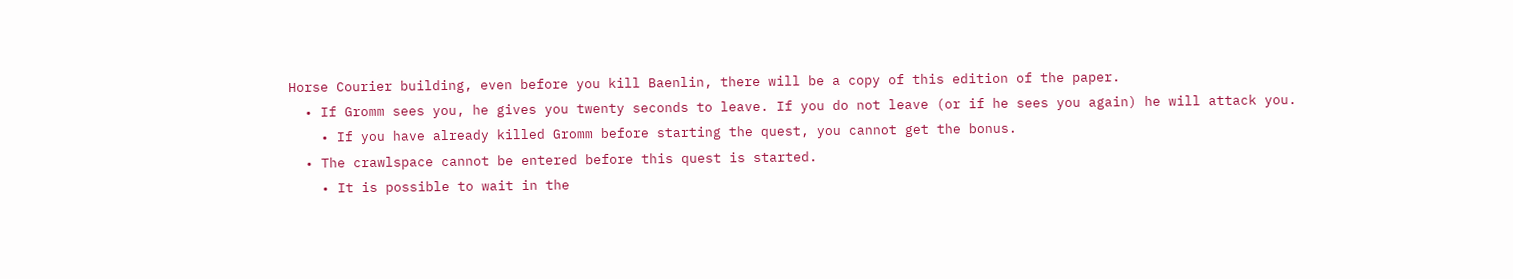Horse Courier building, even before you kill Baenlin, there will be a copy of this edition of the paper.
  • If Gromm sees you, he gives you twenty seconds to leave. If you do not leave (or if he sees you again) he will attack you.
    • If you have already killed Gromm before starting the quest, you cannot get the bonus.
  • The crawlspace cannot be entered before this quest is started.
    • It is possible to wait in the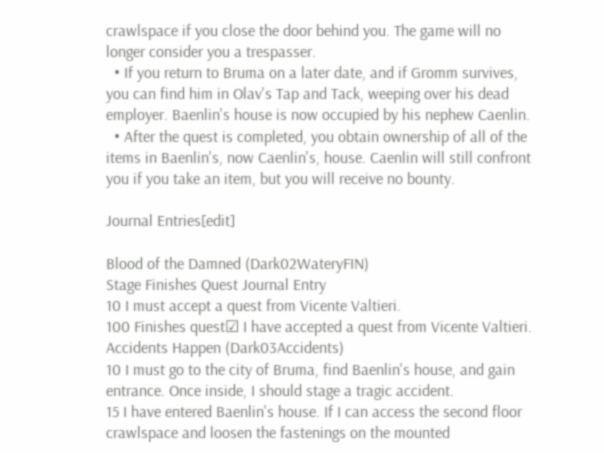crawlspace if you close the door behind you. The game will no longer consider you a trespasser.
  • If you return to Bruma on a later date, and if Gromm survives, you can find him in Olav's Tap and Tack, weeping over his dead employer. Baenlin's house is now occupied by his nephew Caenlin.
  • After the quest is completed, you obtain ownership of all of the items in Baenlin's, now Caenlin's, house. Caenlin will still confront you if you take an item, but you will receive no bounty.

Journal Entries[edit]

Blood of the Damned (Dark02WateryFIN)
Stage Finishes Quest Journal Entry
10 I must accept a quest from Vicente Valtieri.
100 Finishes quest☑ I have accepted a quest from Vicente Valtieri.
Accidents Happen (Dark03Accidents)
10 I must go to the city of Bruma, find Baenlin's house, and gain entrance. Once inside, I should stage a tragic accident.
15 I have entered Baenlin's house. If I can access the second floor crawlspace and loosen the fastenings on the mounted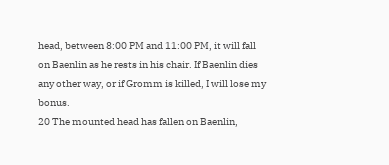head, between 8:00 PM and 11:00 PM, it will fall on Baenlin as he rests in his chair. If Baenlin dies any other way, or if Gromm is killed, I will lose my bonus.
20 The mounted head has fallen on Baenlin,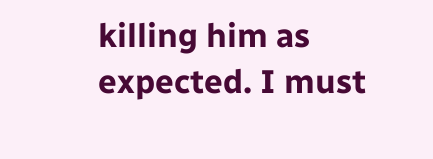killing him as expected. I must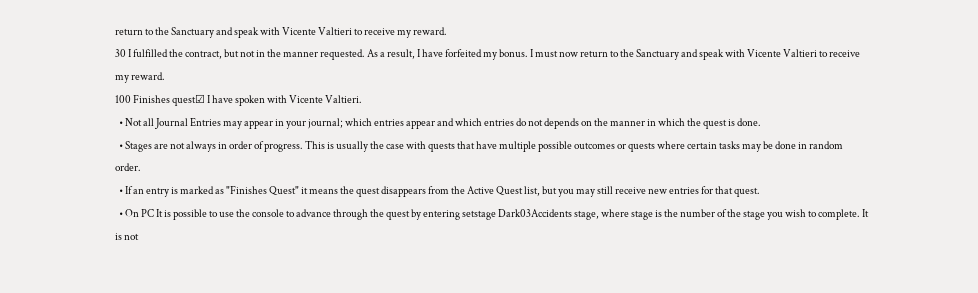return to the Sanctuary and speak with Vicente Valtieri to receive my reward.
30 I fulfilled the contract, but not in the manner requested. As a result, I have forfeited my bonus. I must now return to the Sanctuary and speak with Vicente Valtieri to receive my reward.
100 Finishes quest☑ I have spoken with Vicente Valtieri.
  • Not all Journal Entries may appear in your journal; which entries appear and which entries do not depends on the manner in which the quest is done.
  • Stages are not always in order of progress. This is usually the case with quests that have multiple possible outcomes or quests where certain tasks may be done in random order.
  • If an entry is marked as "Finishes Quest" it means the quest disappears from the Active Quest list, but you may still receive new entries for that quest.
  • On PC It is possible to use the console to advance through the quest by entering setstage Dark03Accidents stage, where stage is the number of the stage you wish to complete. It is not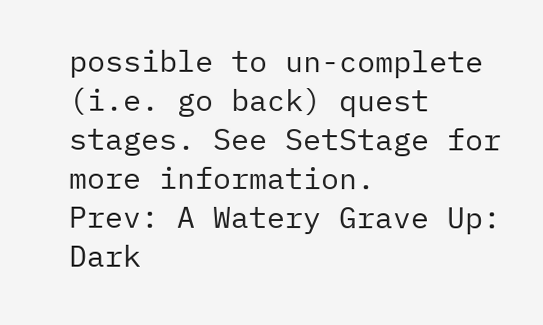possible to un-complete (i.e. go back) quest stages. See SetStage for more information.
Prev: A Watery Grave Up: Dark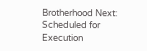Brotherhood Next: Scheduled for Execution